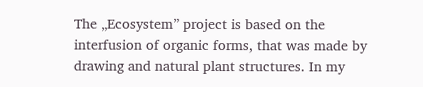The „Ecosystem” project is based on the interfusion of organic forms, that was made by drawing and natural plant structures. In my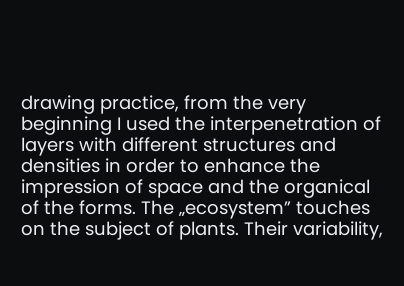drawing practice, from the very beginning I used the interpenetration of layers with different structures and densities in order to enhance the impression of space and the organical of the forms. The „ecosystem” touches on the subject of plants. Their variability,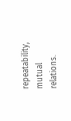repeatability, mutual relations.